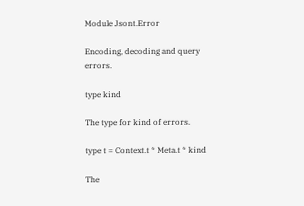Module Jsont.Error

Encoding, decoding and query errors.

type kind

The type for kind of errors.

type t = Context.t * Meta.t * kind

The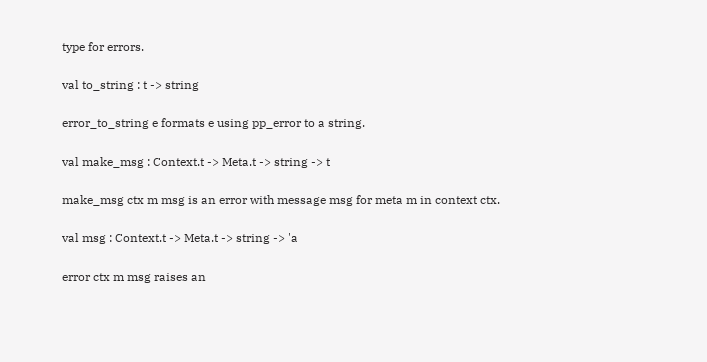type for errors.

val to_string : t -> string

error_to_string e formats e using pp_error to a string.

val make_msg : Context.t -> Meta.t -> string -> t

make_msg ctx m msg is an error with message msg for meta m in context ctx.

val msg : Context.t -> Meta.t -> string -> 'a

error ctx m msg raises an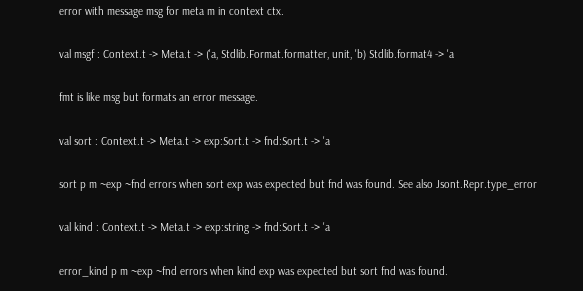error with message msg for meta m in context ctx.

val msgf : Context.t -> Meta.t -> ('a, Stdlib.Format.formatter, unit, 'b) Stdlib.format4 -> 'a

fmt is like msg but formats an error message.

val sort : Context.t -> Meta.t -> exp:Sort.t -> fnd:Sort.t -> 'a

sort p m ~exp ~fnd errors when sort exp was expected but fnd was found. See also Jsont.Repr.type_error

val kind : Context.t -> Meta.t -> exp:string -> fnd:Sort.t -> 'a

error_kind p m ~exp ~fnd errors when kind exp was expected but sort fnd was found.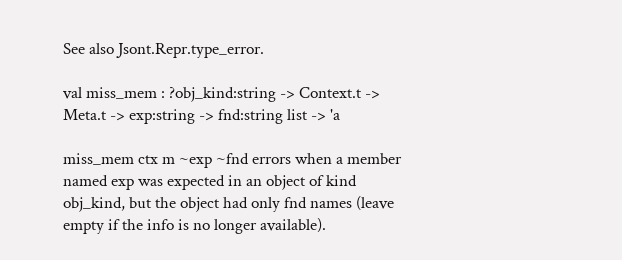See also Jsont.Repr.type_error.

val miss_mem : ?obj_kind:string -> Context.t -> Meta.t -> exp:string -> fnd:string list -> 'a

miss_mem ctx m ~exp ~fnd errors when a member named exp was expected in an object of kind obj_kind, but the object had only fnd names (leave empty if the info is no longer available).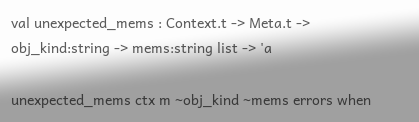val unexpected_mems : Context.t -> Meta.t -> obj_kind:string -> mems:string list -> 'a

unexpected_mems ctx m ~obj_kind ~mems errors when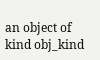an object of kind obj_kind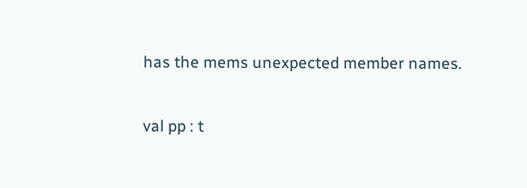has the mems unexpected member names.

val pp : t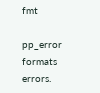fmt

pp_error formats errors.